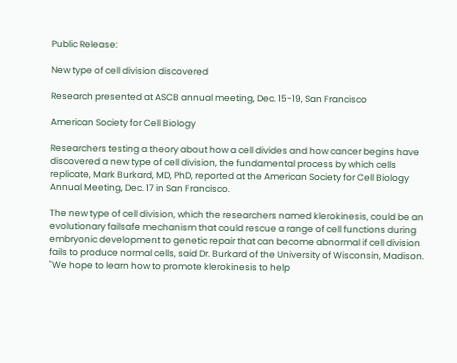Public Release:

New type of cell division discovered

Research presented at ASCB annual meeting, Dec. 15-19, San Francisco

American Society for Cell Biology

Researchers testing a theory about how a cell divides and how cancer begins have discovered a new type of cell division, the fundamental process by which cells replicate, Mark Burkard, MD, PhD, reported at the American Society for Cell Biology Annual Meeting, Dec. 17 in San Francisco.

The new type of cell division, which the researchers named klerokinesis, could be an evolutionary failsafe mechanism that could rescue a range of cell functions during embryonic development to genetic repair that can become abnormal if cell division fails to produce normal cells, said Dr. Burkard of the University of Wisconsin, Madison. "We hope to learn how to promote klerokinesis to help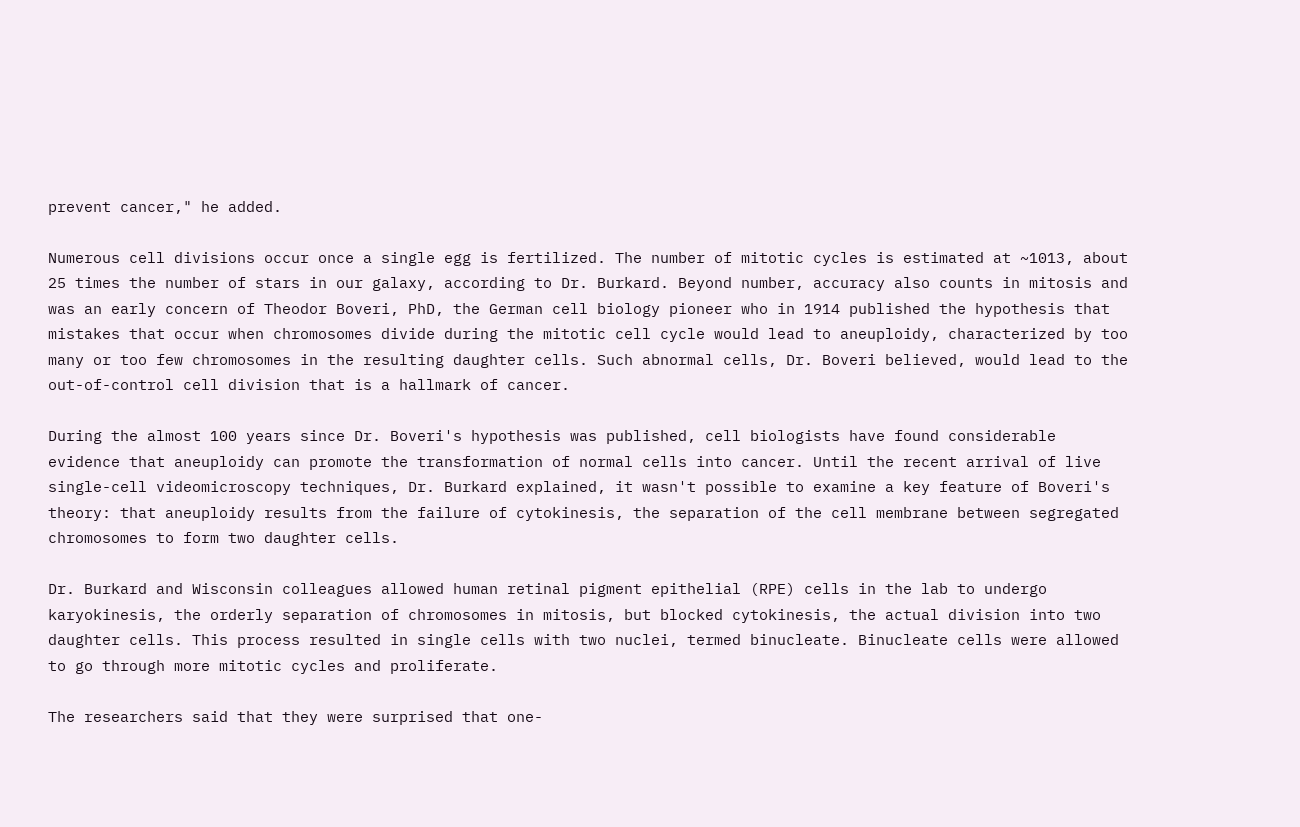prevent cancer," he added.

Numerous cell divisions occur once a single egg is fertilized. The number of mitotic cycles is estimated at ~1013, about 25 times the number of stars in our galaxy, according to Dr. Burkard. Beyond number, accuracy also counts in mitosis and was an early concern of Theodor Boveri, PhD, the German cell biology pioneer who in 1914 published the hypothesis that mistakes that occur when chromosomes divide during the mitotic cell cycle would lead to aneuploidy, characterized by too many or too few chromosomes in the resulting daughter cells. Such abnormal cells, Dr. Boveri believed, would lead to the out-of-control cell division that is a hallmark of cancer.

During the almost 100 years since Dr. Boveri's hypothesis was published, cell biologists have found considerable evidence that aneuploidy can promote the transformation of normal cells into cancer. Until the recent arrival of live single-cell videomicroscopy techniques, Dr. Burkard explained, it wasn't possible to examine a key feature of Boveri's theory: that aneuploidy results from the failure of cytokinesis, the separation of the cell membrane between segregated chromosomes to form two daughter cells.

Dr. Burkard and Wisconsin colleagues allowed human retinal pigment epithelial (RPE) cells in the lab to undergo karyokinesis, the orderly separation of chromosomes in mitosis, but blocked cytokinesis, the actual division into two daughter cells. This process resulted in single cells with two nuclei, termed binucleate. Binucleate cells were allowed to go through more mitotic cycles and proliferate.

The researchers said that they were surprised that one-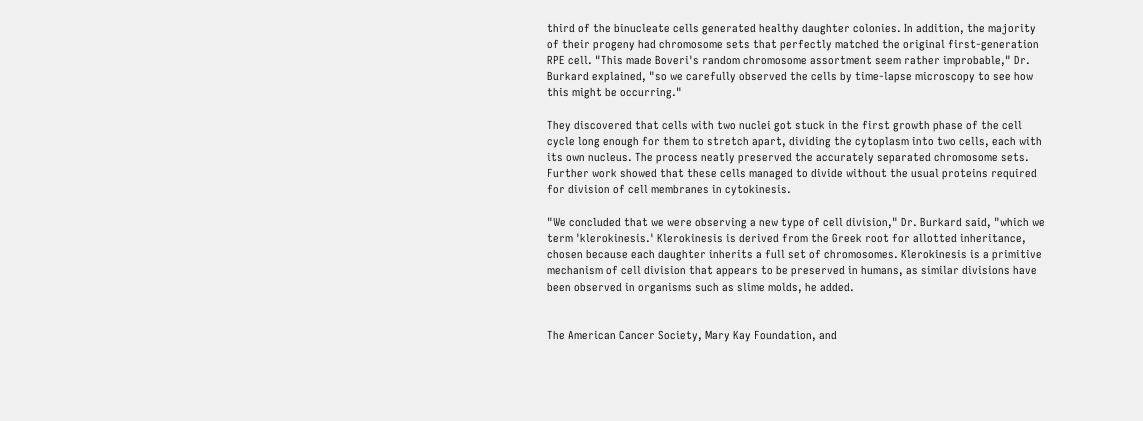third of the binucleate cells generated healthy daughter colonies. In addition, the majority of their progeny had chromosome sets that perfectly matched the original first-generation RPE cell. "This made Boveri's random chromosome assortment seem rather improbable," Dr. Burkard explained, "so we carefully observed the cells by time-lapse microscopy to see how this might be occurring."

They discovered that cells with two nuclei got stuck in the first growth phase of the cell cycle long enough for them to stretch apart, dividing the cytoplasm into two cells, each with its own nucleus. The process neatly preserved the accurately separated chromosome sets. Further work showed that these cells managed to divide without the usual proteins required for division of cell membranes in cytokinesis.

"We concluded that we were observing a new type of cell division," Dr. Burkard said, "which we term 'klerokinesis.' Klerokinesis is derived from the Greek root for allotted inheritance, chosen because each daughter inherits a full set of chromosomes. Klerokinesis is a primitive mechanism of cell division that appears to be preserved in humans, as similar divisions have been observed in organisms such as slime molds, he added.


The American Cancer Society, Mary Kay Foundation, and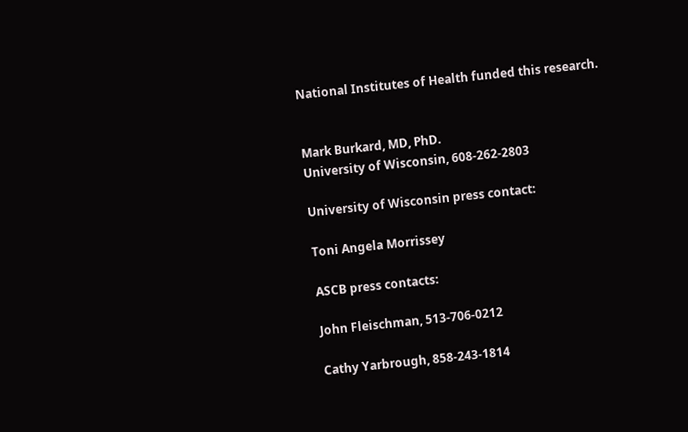National Institutes of Health funded this research.


Mark Burkard, MD, PhD.
University of Wisconsin, 608-262-2803

University of Wisconsin press contact:

Toni Angela Morrissey

ASCB press contacts:

John Fleischman, 513-706-0212

Cathy Yarbrough, 858-243-1814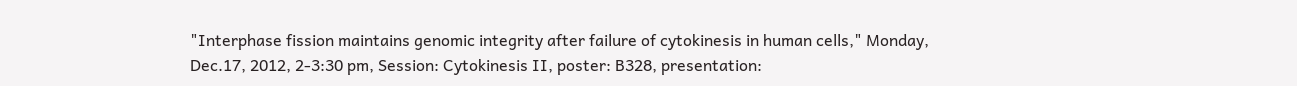"Interphase fission maintains genomic integrity after failure of cytokinesis in human cells," Monday, Dec.17, 2012, 2-3:30 pm, Session: Cytokinesis II, poster: B328, presentation: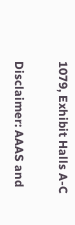1079, Exhibit Halls A-C

Disclaimer: AAAS and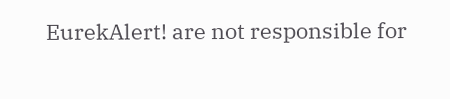EurekAlert! are not responsible for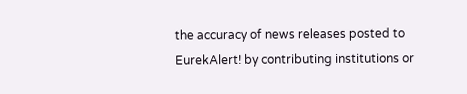the accuracy of news releases posted to EurekAlert! by contributing institutions or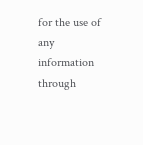for the use of any information through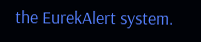the EurekAlert system.